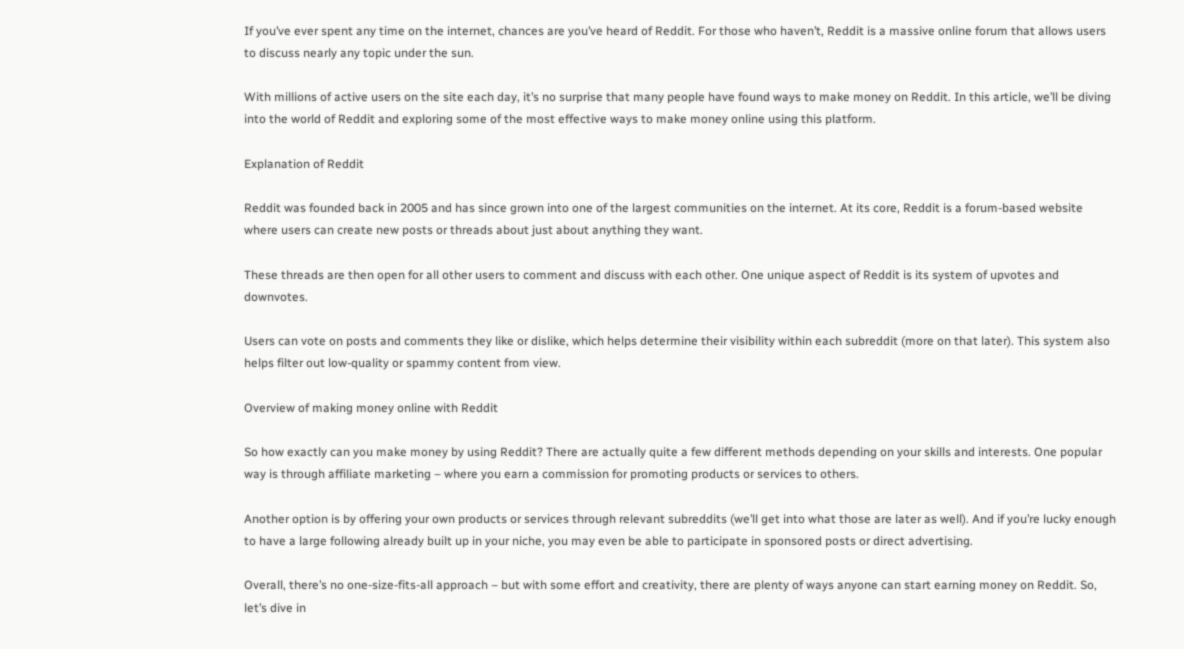If you’ve ever spent any time on the internet, chances are you’ve heard of Reddit. For those who haven’t, Reddit is a massive online forum that allows users to discuss nearly any topic under the sun.

With millions of active users on the site each day, it’s no surprise that many people have found ways to make money on Reddit. In this article, we’ll be diving into the world of Reddit and exploring some of the most effective ways to make money online using this platform.

Explanation of Reddit

Reddit was founded back in 2005 and has since grown into one of the largest communities on the internet. At its core, Reddit is a forum-based website where users can create new posts or threads about just about anything they want.

These threads are then open for all other users to comment and discuss with each other. One unique aspect of Reddit is its system of upvotes and downvotes.

Users can vote on posts and comments they like or dislike, which helps determine their visibility within each subreddit (more on that later). This system also helps filter out low-quality or spammy content from view.

Overview of making money online with Reddit

So how exactly can you make money by using Reddit? There are actually quite a few different methods depending on your skills and interests. One popular way is through affiliate marketing – where you earn a commission for promoting products or services to others.

Another option is by offering your own products or services through relevant subreddits (we’ll get into what those are later as well). And if you’re lucky enough to have a large following already built up in your niche, you may even be able to participate in sponsored posts or direct advertising.

Overall, there’s no one-size-fits-all approach – but with some effort and creativity, there are plenty of ways anyone can start earning money on Reddit. So, let’s dive in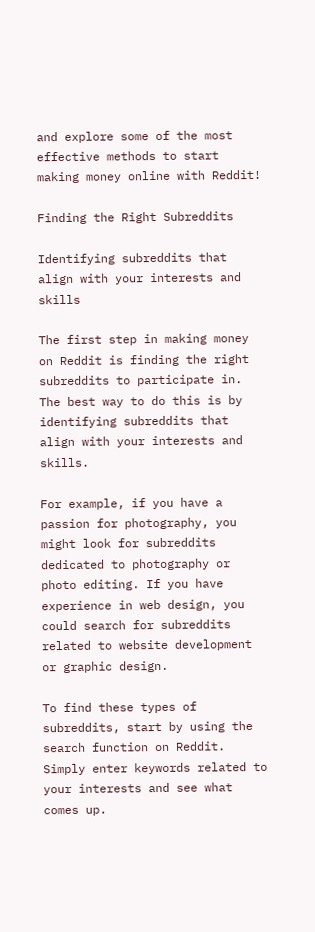and explore some of the most effective methods to start making money online with Reddit!

Finding the Right Subreddits

Identifying subreddits that align with your interests and skills

The first step in making money on Reddit is finding the right subreddits to participate in. The best way to do this is by identifying subreddits that align with your interests and skills.

For example, if you have a passion for photography, you might look for subreddits dedicated to photography or photo editing. If you have experience in web design, you could search for subreddits related to website development or graphic design.

To find these types of subreddits, start by using the search function on Reddit. Simply enter keywords related to your interests and see what comes up.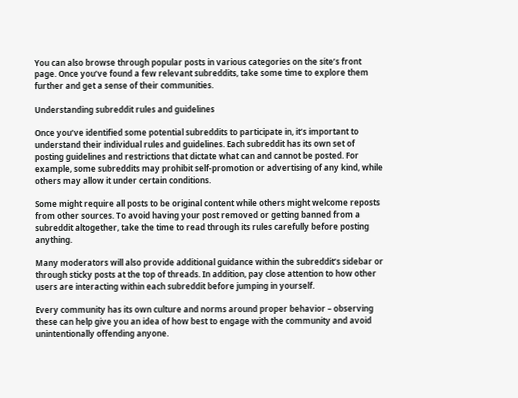You can also browse through popular posts in various categories on the site’s front page. Once you’ve found a few relevant subreddits, take some time to explore them further and get a sense of their communities.

Understanding subreddit rules and guidelines

Once you’ve identified some potential subreddits to participate in, it’s important to understand their individual rules and guidelines. Each subreddit has its own set of posting guidelines and restrictions that dictate what can and cannot be posted. For example, some subreddits may prohibit self-promotion or advertising of any kind, while others may allow it under certain conditions.

Some might require all posts to be original content while others might welcome reposts from other sources. To avoid having your post removed or getting banned from a subreddit altogether, take the time to read through its rules carefully before posting anything.

Many moderators will also provide additional guidance within the subreddit’s sidebar or through sticky posts at the top of threads. In addition, pay close attention to how other users are interacting within each subreddit before jumping in yourself.

Every community has its own culture and norms around proper behavior – observing these can help give you an idea of how best to engage with the community and avoid unintentionally offending anyone.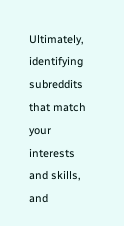Ultimately, identifying subreddits that match your interests and skills, and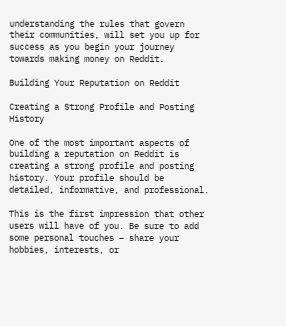understanding the rules that govern their communities, will set you up for success as you begin your journey towards making money on Reddit.

Building Your Reputation on Reddit

Creating a Strong Profile and Posting History

One of the most important aspects of building a reputation on Reddit is creating a strong profile and posting history. Your profile should be detailed, informative, and professional.

This is the first impression that other users will have of you. Be sure to add some personal touches – share your hobbies, interests, or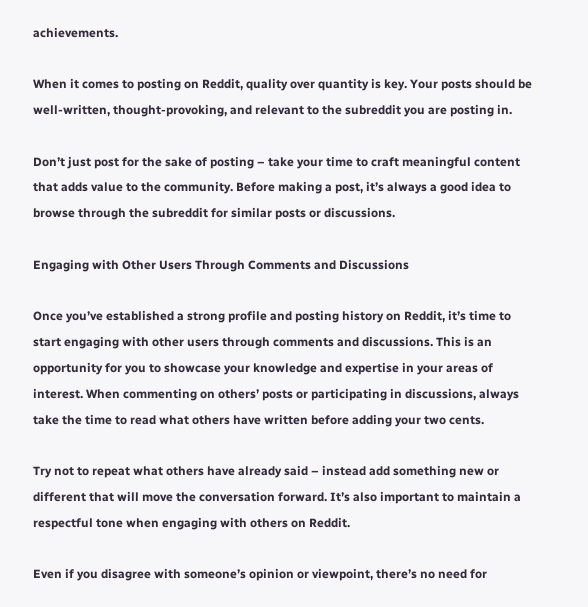achievements.

When it comes to posting on Reddit, quality over quantity is key. Your posts should be well-written, thought-provoking, and relevant to the subreddit you are posting in.

Don’t just post for the sake of posting – take your time to craft meaningful content that adds value to the community. Before making a post, it’s always a good idea to browse through the subreddit for similar posts or discussions.

Engaging with Other Users Through Comments and Discussions

Once you’ve established a strong profile and posting history on Reddit, it’s time to start engaging with other users through comments and discussions. This is an opportunity for you to showcase your knowledge and expertise in your areas of interest. When commenting on others’ posts or participating in discussions, always take the time to read what others have written before adding your two cents.

Try not to repeat what others have already said – instead add something new or different that will move the conversation forward. It’s also important to maintain a respectful tone when engaging with others on Reddit.

Even if you disagree with someone’s opinion or viewpoint, there’s no need for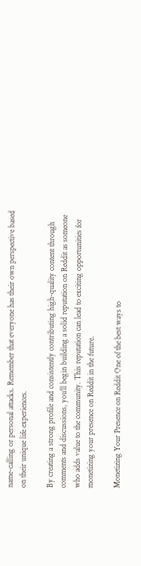name-calling or personal attacks. Remember that everyone has their own perspective based on their unique life experiences.

By creating a strong profile and consistently contributing high-quality content through comments and discussions, you’ll begin building a solid reputation on Reddit as someone who adds value to the community. This reputation can lead to exciting opportunities for monetizing your presence on Reddit in the future.

Monetizing Your Presence on Reddit One of the best ways to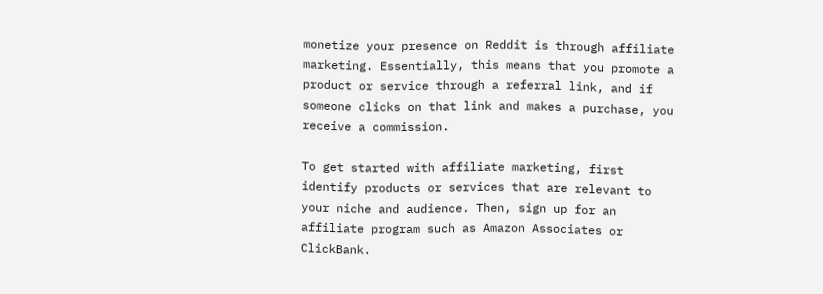monetize your presence on Reddit is through affiliate marketing. Essentially, this means that you promote a product or service through a referral link, and if someone clicks on that link and makes a purchase, you receive a commission.

To get started with affiliate marketing, first identify products or services that are relevant to your niche and audience. Then, sign up for an affiliate program such as Amazon Associates or ClickBank.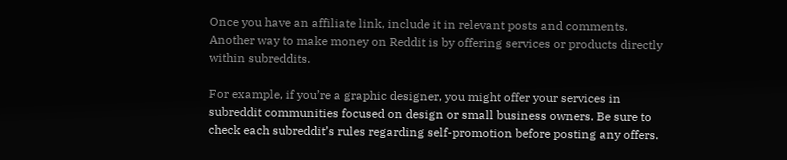Once you have an affiliate link, include it in relevant posts and comments. Another way to make money on Reddit is by offering services or products directly within subreddits.

For example, if you’re a graphic designer, you might offer your services in subreddit communities focused on design or small business owners. Be sure to check each subreddit’s rules regarding self-promotion before posting any offers.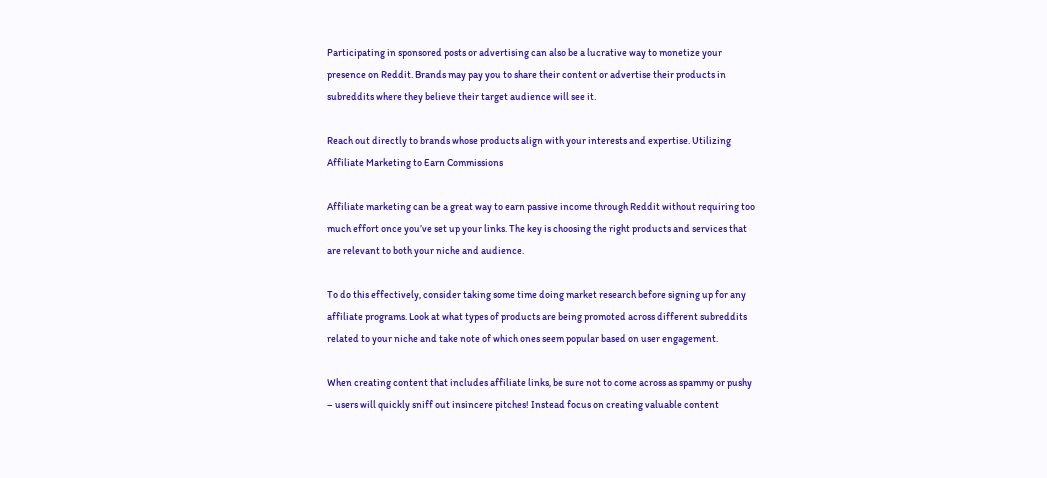Participating in sponsored posts or advertising can also be a lucrative way to monetize your presence on Reddit. Brands may pay you to share their content or advertise their products in subreddits where they believe their target audience will see it.

Reach out directly to brands whose products align with your interests and expertise. Utilizing Affiliate Marketing to Earn Commissions

Affiliate marketing can be a great way to earn passive income through Reddit without requiring too much effort once you’ve set up your links. The key is choosing the right products and services that are relevant to both your niche and audience.

To do this effectively, consider taking some time doing market research before signing up for any affiliate programs. Look at what types of products are being promoted across different subreddits related to your niche and take note of which ones seem popular based on user engagement.

When creating content that includes affiliate links, be sure not to come across as spammy or pushy – users will quickly sniff out insincere pitches! Instead focus on creating valuable content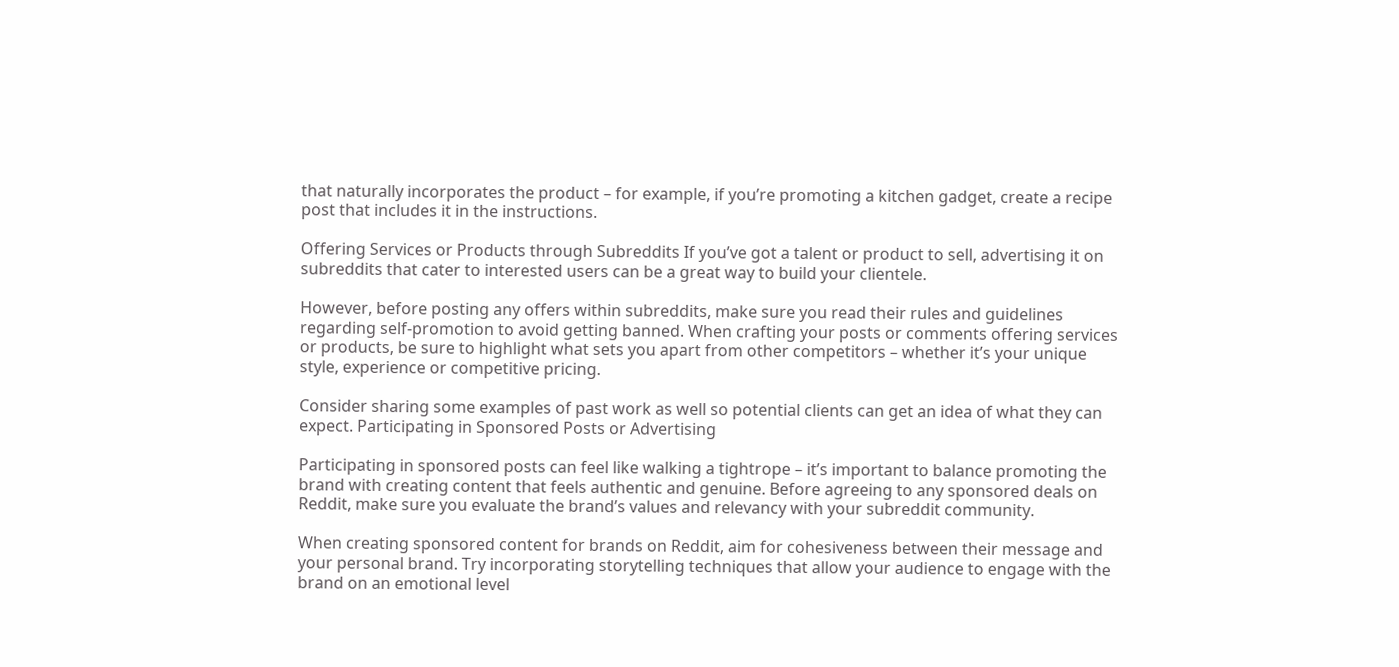that naturally incorporates the product – for example, if you’re promoting a kitchen gadget, create a recipe post that includes it in the instructions.

Offering Services or Products through Subreddits If you’ve got a talent or product to sell, advertising it on subreddits that cater to interested users can be a great way to build your clientele.

However, before posting any offers within subreddits, make sure you read their rules and guidelines regarding self-promotion to avoid getting banned. When crafting your posts or comments offering services or products, be sure to highlight what sets you apart from other competitors – whether it’s your unique style, experience or competitive pricing.

Consider sharing some examples of past work as well so potential clients can get an idea of what they can expect. Participating in Sponsored Posts or Advertising

Participating in sponsored posts can feel like walking a tightrope – it’s important to balance promoting the brand with creating content that feels authentic and genuine. Before agreeing to any sponsored deals on Reddit, make sure you evaluate the brand’s values and relevancy with your subreddit community.

When creating sponsored content for brands on Reddit, aim for cohesiveness between their message and your personal brand. Try incorporating storytelling techniques that allow your audience to engage with the brand on an emotional level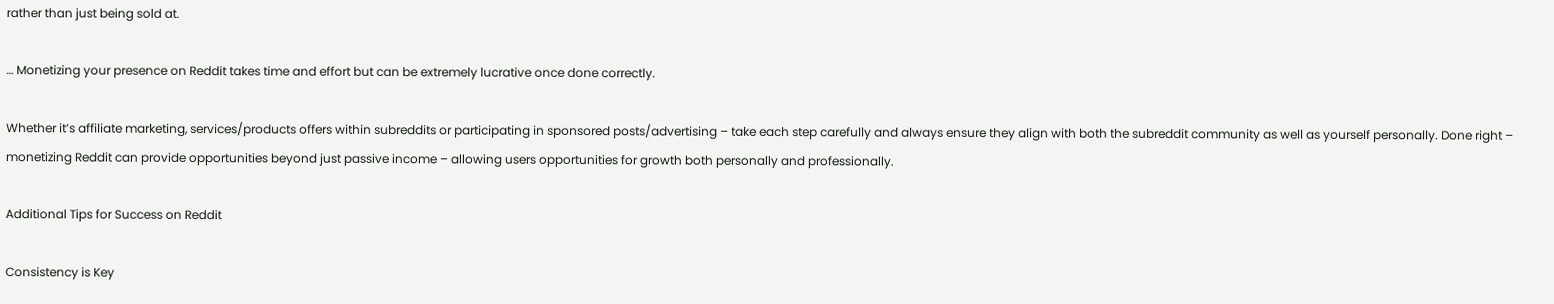rather than just being sold at.

… Monetizing your presence on Reddit takes time and effort but can be extremely lucrative once done correctly.

Whether it’s affiliate marketing, services/products offers within subreddits or participating in sponsored posts/advertising – take each step carefully and always ensure they align with both the subreddit community as well as yourself personally. Done right – monetizing Reddit can provide opportunities beyond just passive income – allowing users opportunities for growth both personally and professionally.

Additional Tips for Success on Reddit

Consistency is Key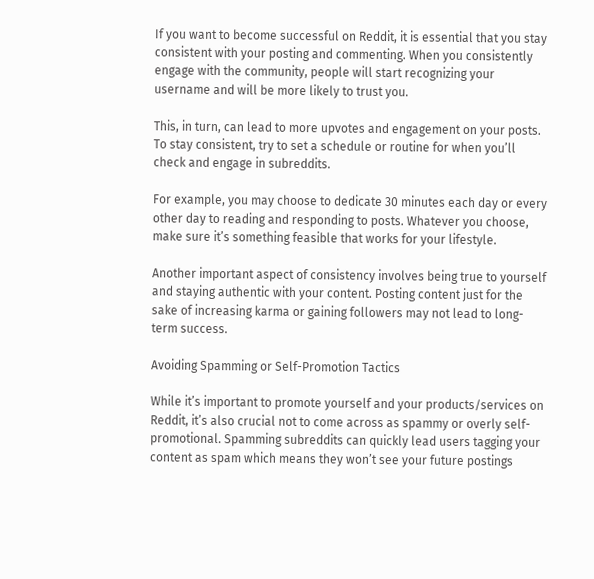If you want to become successful on Reddit, it is essential that you stay consistent with your posting and commenting. When you consistently engage with the community, people will start recognizing your username and will be more likely to trust you.

This, in turn, can lead to more upvotes and engagement on your posts. To stay consistent, try to set a schedule or routine for when you’ll check and engage in subreddits.

For example, you may choose to dedicate 30 minutes each day or every other day to reading and responding to posts. Whatever you choose, make sure it’s something feasible that works for your lifestyle.

Another important aspect of consistency involves being true to yourself and staying authentic with your content. Posting content just for the sake of increasing karma or gaining followers may not lead to long-term success.

Avoiding Spamming or Self-Promotion Tactics

While it’s important to promote yourself and your products/services on Reddit, it’s also crucial not to come across as spammy or overly self-promotional. Spamming subreddits can quickly lead users tagging your content as spam which means they won’t see your future postings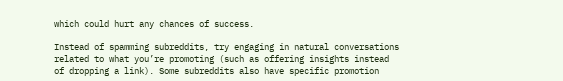which could hurt any chances of success.

Instead of spamming subreddits, try engaging in natural conversations related to what you’re promoting (such as offering insights instead of dropping a link). Some subreddits also have specific promotion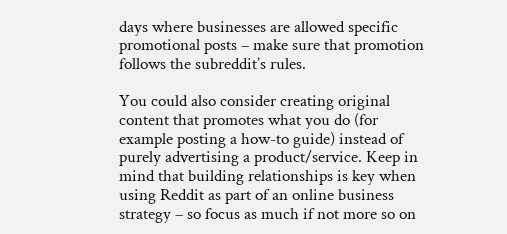days where businesses are allowed specific promotional posts – make sure that promotion follows the subreddit’s rules.

You could also consider creating original content that promotes what you do (for example posting a how-to guide) instead of purely advertising a product/service. Keep in mind that building relationships is key when using Reddit as part of an online business strategy – so focus as much if not more so on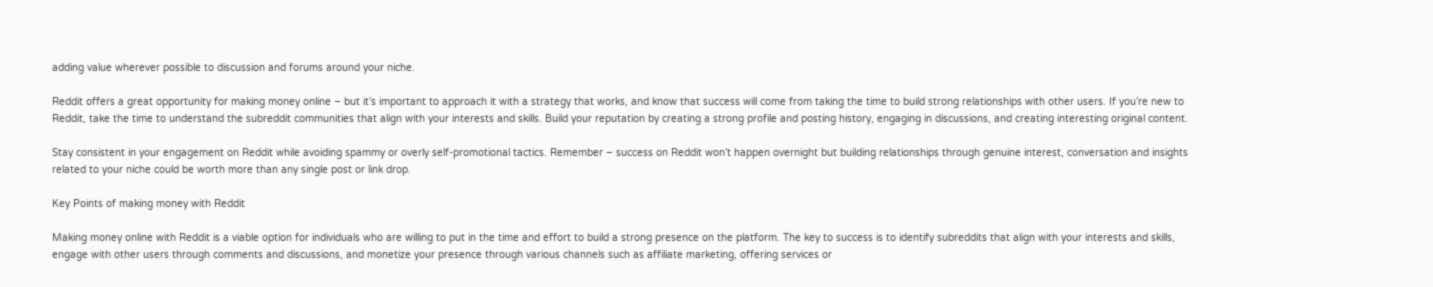adding value wherever possible to discussion and forums around your niche.

Reddit offers a great opportunity for making money online – but it’s important to approach it with a strategy that works, and know that success will come from taking the time to build strong relationships with other users. If you’re new to Reddit, take the time to understand the subreddit communities that align with your interests and skills. Build your reputation by creating a strong profile and posting history, engaging in discussions, and creating interesting original content.

Stay consistent in your engagement on Reddit while avoiding spammy or overly self-promotional tactics. Remember – success on Reddit won’t happen overnight but building relationships through genuine interest, conversation and insights related to your niche could be worth more than any single post or link drop.

Key Points of making money with Reddit

Making money online with Reddit is a viable option for individuals who are willing to put in the time and effort to build a strong presence on the platform. The key to success is to identify subreddits that align with your interests and skills, engage with other users through comments and discussions, and monetize your presence through various channels such as affiliate marketing, offering services or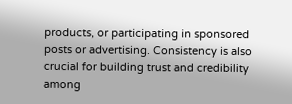products, or participating in sponsored posts or advertising. Consistency is also crucial for building trust and credibility among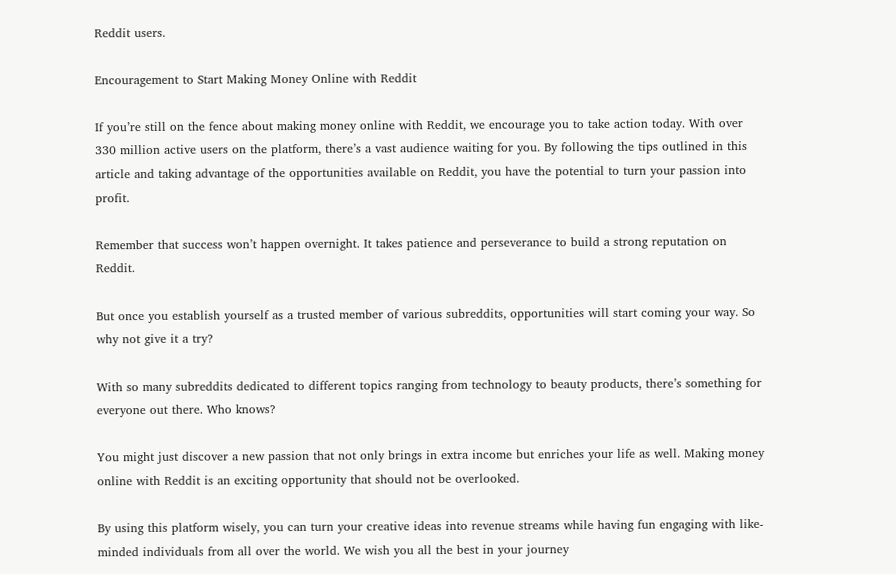Reddit users.

Encouragement to Start Making Money Online with Reddit

If you’re still on the fence about making money online with Reddit, we encourage you to take action today. With over 330 million active users on the platform, there’s a vast audience waiting for you. By following the tips outlined in this article and taking advantage of the opportunities available on Reddit, you have the potential to turn your passion into profit.

Remember that success won’t happen overnight. It takes patience and perseverance to build a strong reputation on Reddit.

But once you establish yourself as a trusted member of various subreddits, opportunities will start coming your way. So why not give it a try?

With so many subreddits dedicated to different topics ranging from technology to beauty products, there’s something for everyone out there. Who knows?

You might just discover a new passion that not only brings in extra income but enriches your life as well. Making money online with Reddit is an exciting opportunity that should not be overlooked.

By using this platform wisely, you can turn your creative ideas into revenue streams while having fun engaging with like-minded individuals from all over the world. We wish you all the best in your journey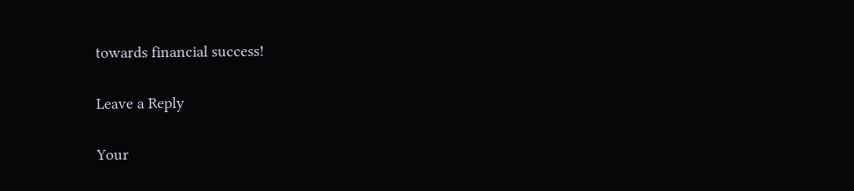towards financial success!

Leave a Reply

Your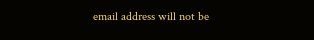email address will not be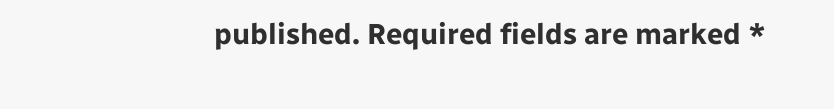published. Required fields are marked *